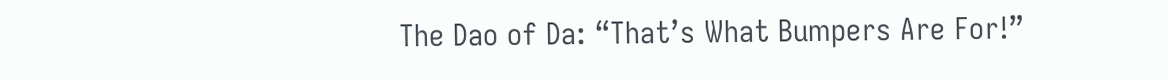The Dao of Da: “That’s What Bumpers Are For!”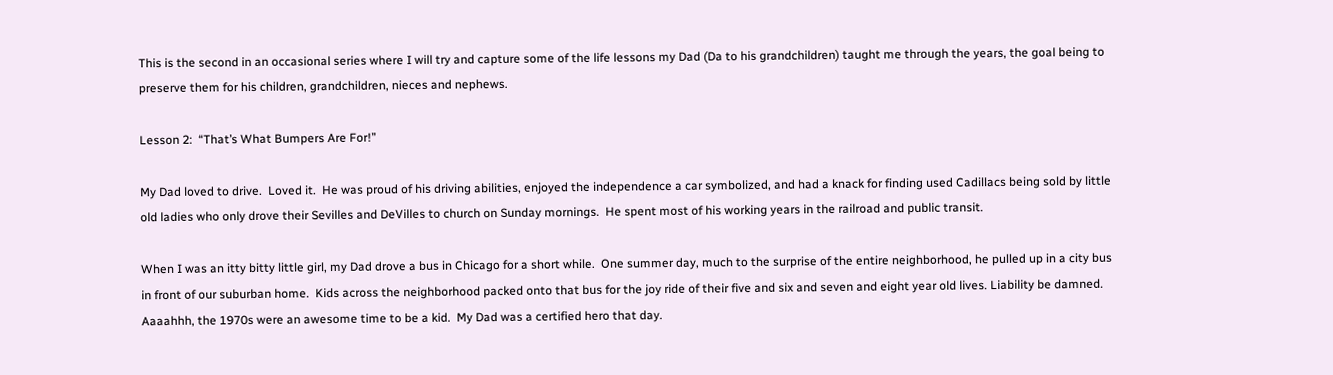This is the second in an occasional series where I will try and capture some of the life lessons my Dad (Da to his grandchildren) taught me through the years, the goal being to preserve them for his children, grandchildren, nieces and nephews.

Lesson 2:  “That’s What Bumpers Are For!”

My Dad loved to drive.  Loved it.  He was proud of his driving abilities, enjoyed the independence a car symbolized, and had a knack for finding used Cadillacs being sold by little old ladies who only drove their Sevilles and DeVilles to church on Sunday mornings.  He spent most of his working years in the railroad and public transit.

When I was an itty bitty little girl, my Dad drove a bus in Chicago for a short while.  One summer day, much to the surprise of the entire neighborhood, he pulled up in a city bus in front of our suburban home.  Kids across the neighborhood packed onto that bus for the joy ride of their five and six and seven and eight year old lives. Liability be damned.  Aaaahhh, the 1970s were an awesome time to be a kid.  My Dad was a certified hero that day.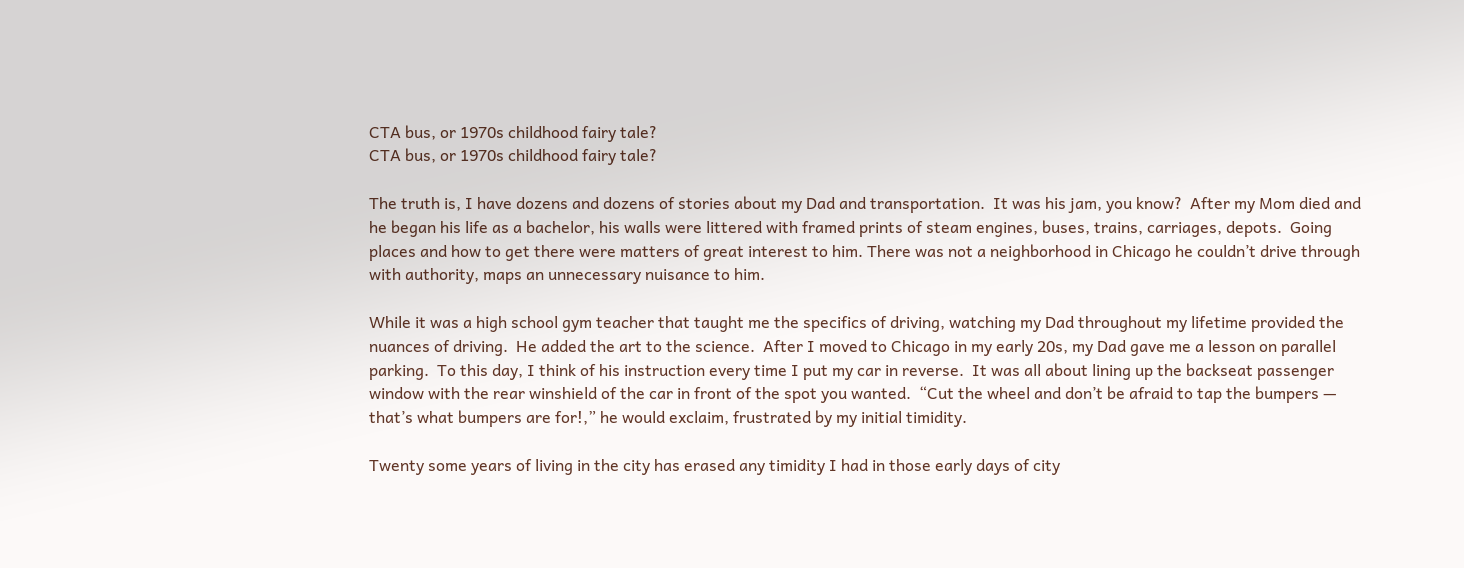CTA bus, or 1970s childhood fairy tale?
CTA bus, or 1970s childhood fairy tale?

The truth is, I have dozens and dozens of stories about my Dad and transportation.  It was his jam, you know?  After my Mom died and he began his life as a bachelor, his walls were littered with framed prints of steam engines, buses, trains, carriages, depots.  Going places and how to get there were matters of great interest to him. There was not a neighborhood in Chicago he couldn’t drive through with authority, maps an unnecessary nuisance to him.

While it was a high school gym teacher that taught me the specifics of driving, watching my Dad throughout my lifetime provided the nuances of driving.  He added the art to the science.  After I moved to Chicago in my early 20s, my Dad gave me a lesson on parallel parking.  To this day, I think of his instruction every time I put my car in reverse.  It was all about lining up the backseat passenger window with the rear winshield of the car in front of the spot you wanted.  “Cut the wheel and don’t be afraid to tap the bumpers — that’s what bumpers are for!,” he would exclaim, frustrated by my initial timidity.

Twenty some years of living in the city has erased any timidity I had in those early days of city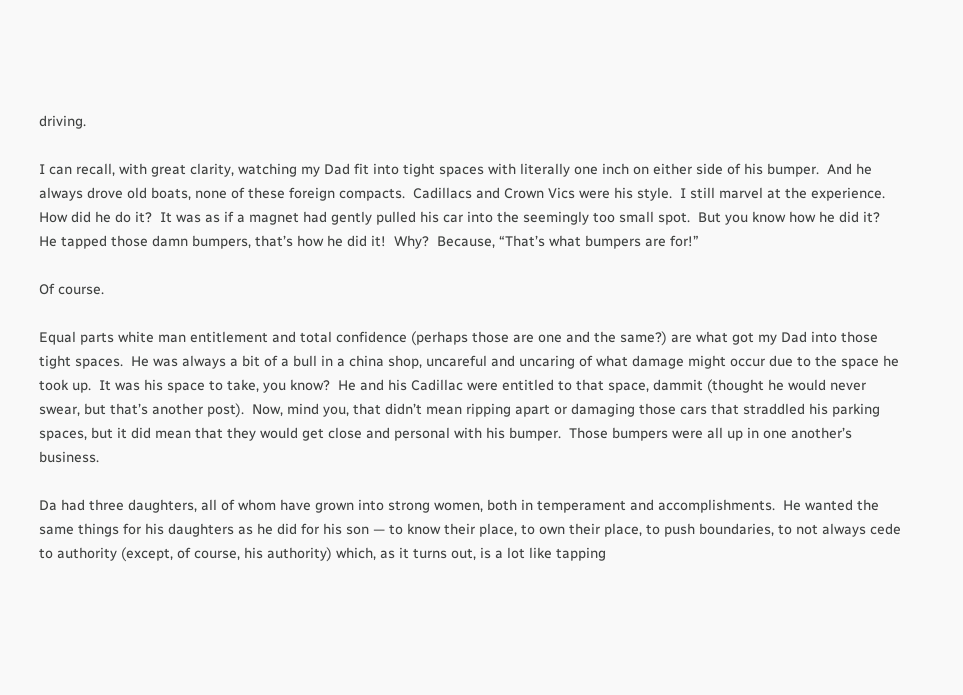driving.

I can recall, with great clarity, watching my Dad fit into tight spaces with literally one inch on either side of his bumper.  And he always drove old boats, none of these foreign compacts.  Cadillacs and Crown Vics were his style.  I still marvel at the experience.  How did he do it?  It was as if a magnet had gently pulled his car into the seemingly too small spot.  But you know how he did it?  He tapped those damn bumpers, that’s how he did it!  Why?  Because, “That’s what bumpers are for!”

Of course.

Equal parts white man entitlement and total confidence (perhaps those are one and the same?) are what got my Dad into those tight spaces.  He was always a bit of a bull in a china shop, uncareful and uncaring of what damage might occur due to the space he took up.  It was his space to take, you know?  He and his Cadillac were entitled to that space, dammit (thought he would never swear, but that’s another post).  Now, mind you, that didn’t mean ripping apart or damaging those cars that straddled his parking spaces, but it did mean that they would get close and personal with his bumper.  Those bumpers were all up in one another’s business.

Da had three daughters, all of whom have grown into strong women, both in temperament and accomplishments.  He wanted the same things for his daughters as he did for his son — to know their place, to own their place, to push boundaries, to not always cede to authority (except, of course, his authority) which, as it turns out, is a lot like tapping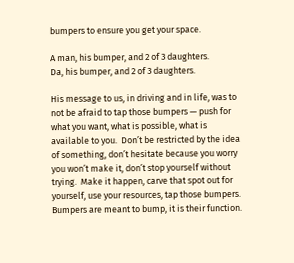bumpers to ensure you get your space.

A man, his bumper, and 2 of 3 daughters.
Da, his bumper, and 2 of 3 daughters.

His message to us, in driving and in life, was to not be afraid to tap those bumpers — push for what you want, what is possible, what is available to you.  Don’t be restricted by the idea of something, don’t hesitate because you worry you won’t make it, don’t stop yourself without trying.  Make it happen, carve that spot out for yourself, use your resources, tap those bumpers.  Bumpers are meant to bump, it is their function.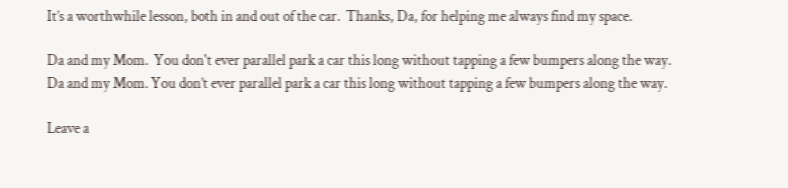It’s a worthwhile lesson, both in and out of the car.  Thanks, Da, for helping me always find my space.

Da and my Mom.  You don't ever parallel park a car this long without tapping a few bumpers along the way.
Da and my Mom. You don’t ever parallel park a car this long without tapping a few bumpers along the way.

Leave a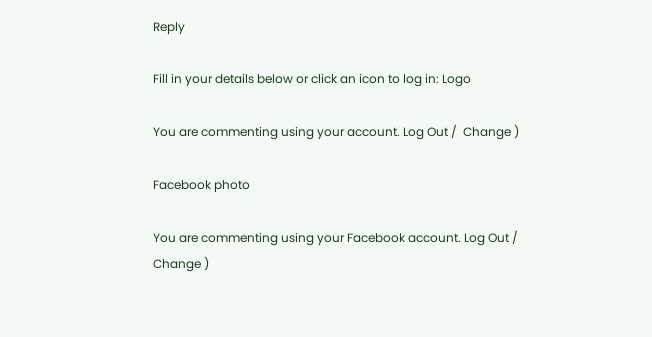Reply

Fill in your details below or click an icon to log in: Logo

You are commenting using your account. Log Out /  Change )

Facebook photo

You are commenting using your Facebook account. Log Out /  Change )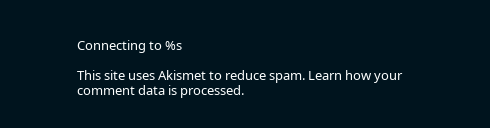Connecting to %s

This site uses Akismet to reduce spam. Learn how your comment data is processed.